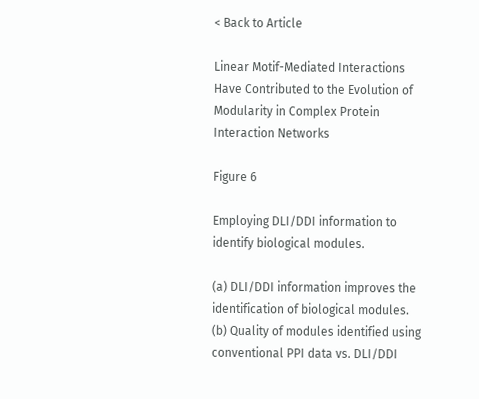< Back to Article

Linear Motif-Mediated Interactions Have Contributed to the Evolution of Modularity in Complex Protein Interaction Networks

Figure 6

Employing DLI/DDI information to identify biological modules.

(a) DLI/DDI information improves the identification of biological modules. (b) Quality of modules identified using conventional PPI data vs. DLI/DDI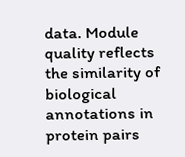data. Module quality reflects the similarity of biological annotations in protein pairs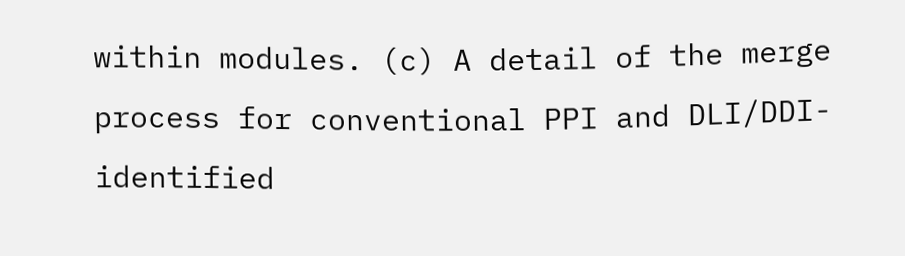within modules. (c) A detail of the merge process for conventional PPI and DLI/DDI-identified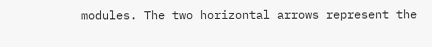modules. The two horizontal arrows represent the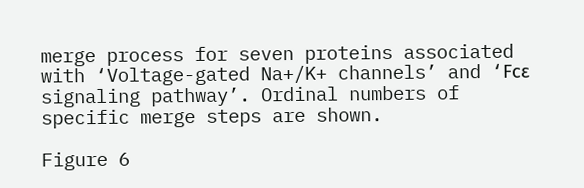merge process for seven proteins associated with ‘Voltage-gated Na+/K+ channels’ and ‘Fcε signaling pathway’. Ordinal numbers of specific merge steps are shown.

Figure 6